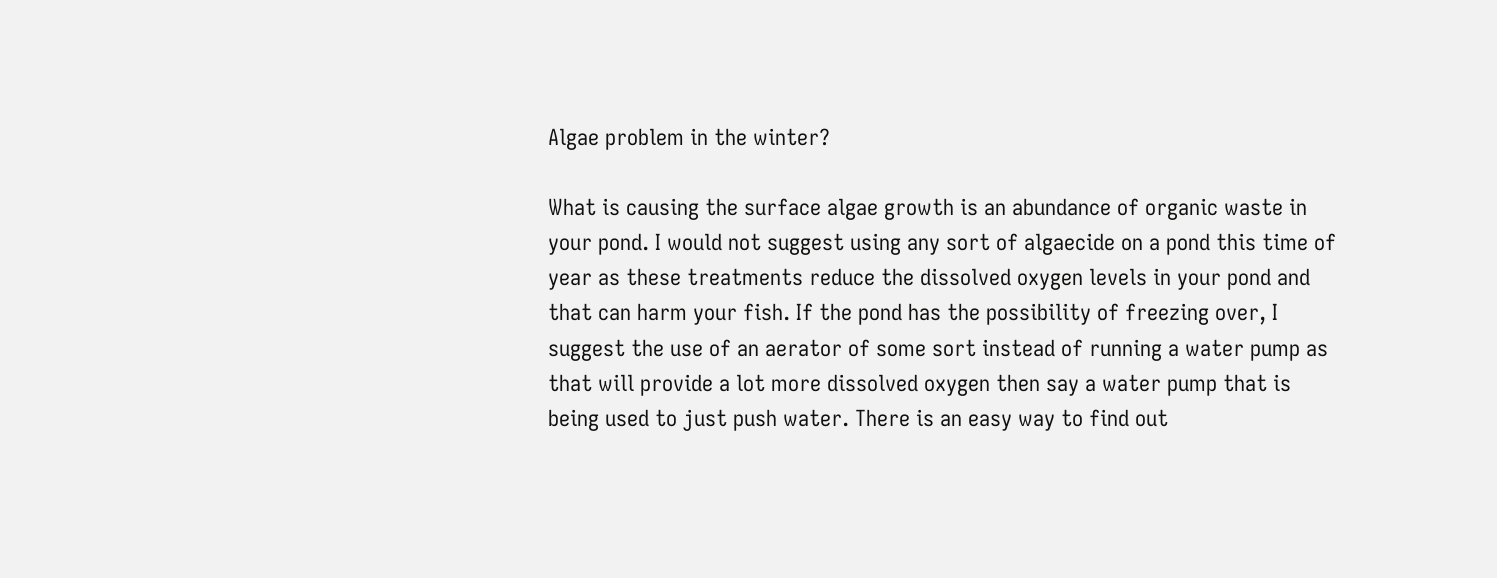Algae problem in the winter?

What is causing the surface algae growth is an abundance of organic waste in your pond. I would not suggest using any sort of algaecide on a pond this time of year as these treatments reduce the dissolved oxygen levels in your pond and that can harm your fish. If the pond has the possibility of freezing over, I suggest the use of an aerator of some sort instead of running a water pump as that will provide a lot more dissolved oxygen then say a water pump that is being used to just push water. There is an easy way to find out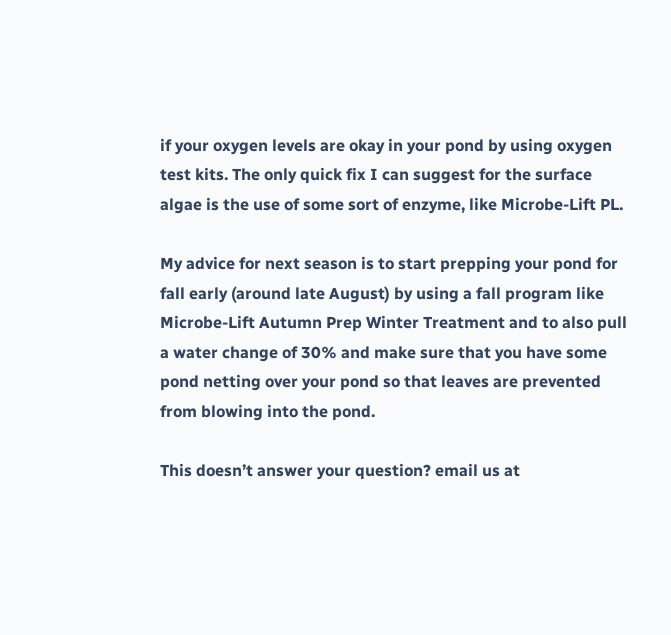if your oxygen levels are okay in your pond by using oxygen test kits. The only quick fix I can suggest for the surface algae is the use of some sort of enzyme, like Microbe-Lift PL.

My advice for next season is to start prepping your pond for fall early (around late August) by using a fall program like Microbe-Lift Autumn Prep Winter Treatment and to also pull a water change of 30% and make sure that you have some pond netting over your pond so that leaves are prevented from blowing into the pond.

This doesn’t answer your question? email us at